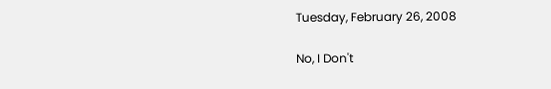Tuesday, February 26, 2008

No, I Don't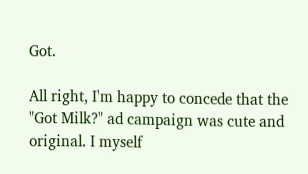Got.

All right, I'm happy to concede that the "Got Milk?" ad campaign was cute and original. I myself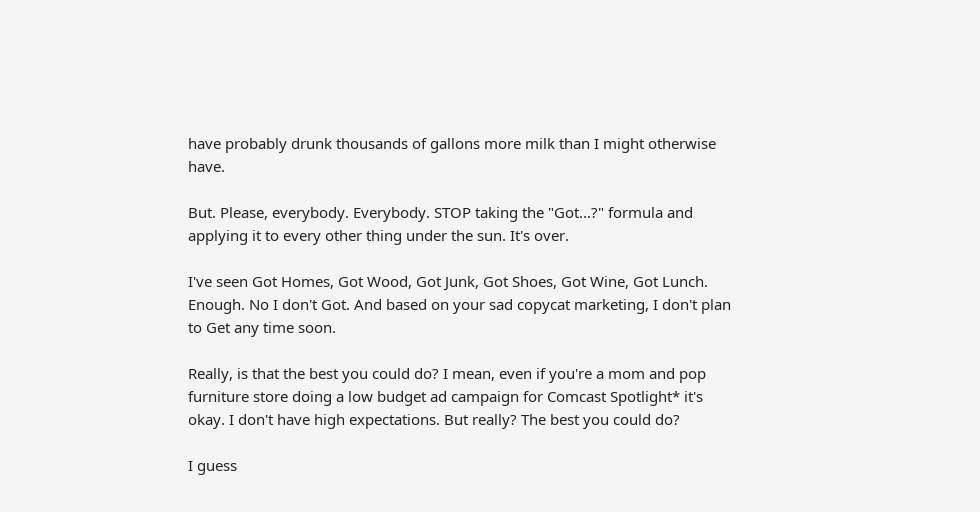have probably drunk thousands of gallons more milk than I might otherwise have.

But. Please, everybody. Everybody. STOP taking the "Got...?" formula and applying it to every other thing under the sun. It's over.

I've seen Got Homes, Got Wood, Got Junk, Got Shoes, Got Wine, Got Lunch. Enough. No I don't Got. And based on your sad copycat marketing, I don't plan to Get any time soon.

Really, is that the best you could do? I mean, even if you're a mom and pop furniture store doing a low budget ad campaign for Comcast Spotlight* it's okay. I don't have high expectations. But really? The best you could do?

I guess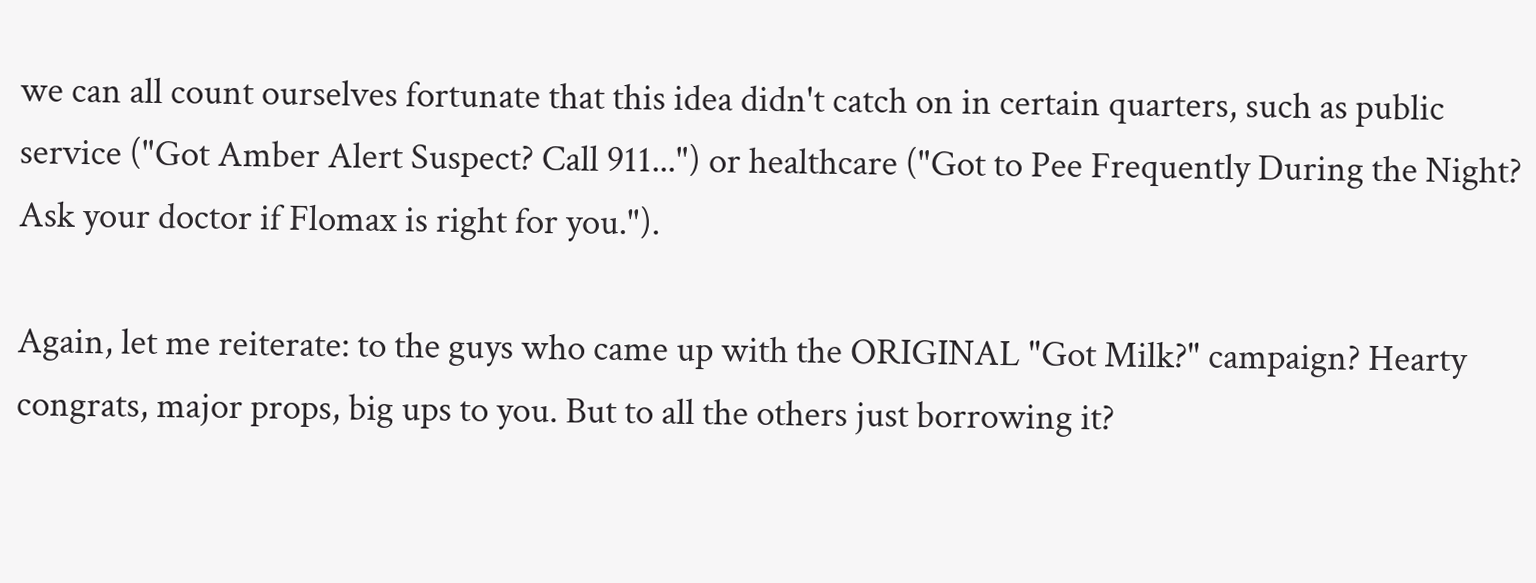we can all count ourselves fortunate that this idea didn't catch on in certain quarters, such as public service ("Got Amber Alert Suspect? Call 911...") or healthcare ("Got to Pee Frequently During the Night? Ask your doctor if Flomax is right for you.").

Again, let me reiterate: to the guys who came up with the ORIGINAL "Got Milk?" campaign? Hearty congrats, major props, big ups to you. But to all the others just borrowing it?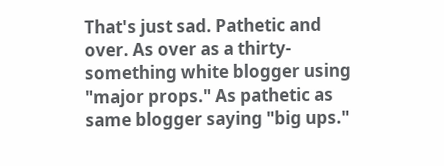That's just sad. Pathetic and over. As over as a thirty-something white blogger using "major props." As pathetic as same blogger saying "big ups."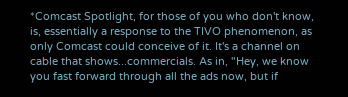*Comcast Spotlight, for those of you who don't know, is, essentially a response to the TIVO phenomenon, as only Comcast could conceive of it. It's a channel on cable that shows...commercials. As in, "Hey, we know you fast forward through all the ads now, but if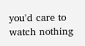you'd care to watch nothing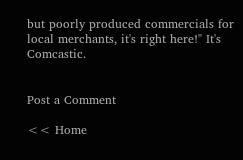but poorly produced commercials for local merchants, it's right here!" It's Comcastic.


Post a Comment

<< Home